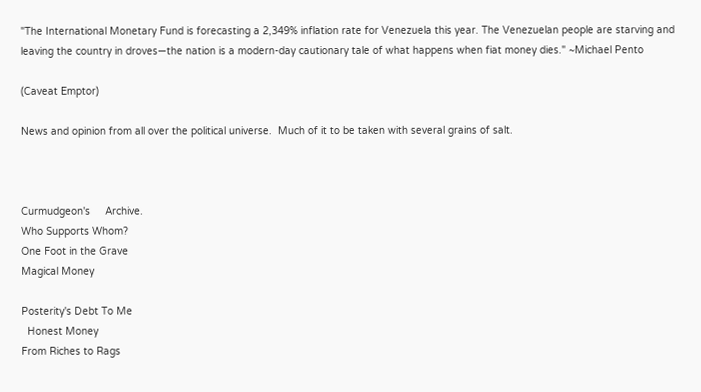"The International Monetary Fund is forecasting a 2,349% inflation rate for Venezuela this year. The Venezuelan people are starving and leaving the country in droves—the nation is a modern-day cautionary tale of what happens when fiat money dies." ~Michael Pento

(Caveat Emptor)

News and opinion from all over the political universe.  Much of it to be taken with several grains of salt.



Curmudgeon's     Archive.
Who Supports Whom?
One Foot in the Grave
Magical Money

Posterity's Debt To Me
  Honest Money
From Riches to Rags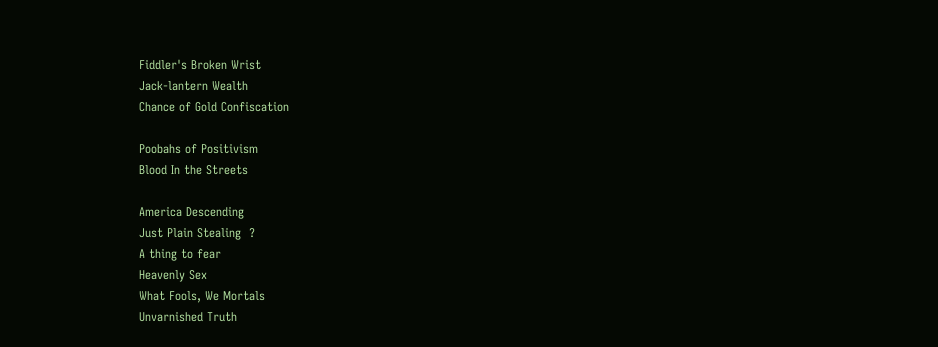Fiddler's Broken Wrist
Jack-lantern Wealth
Chance of Gold Confiscation

Poobahs of Positivism
Blood In the Streets

America Descending
Just Plain Stealing  ?
A thing to fear
Heavenly Sex
What Fools, We Mortals
Unvarnished Truth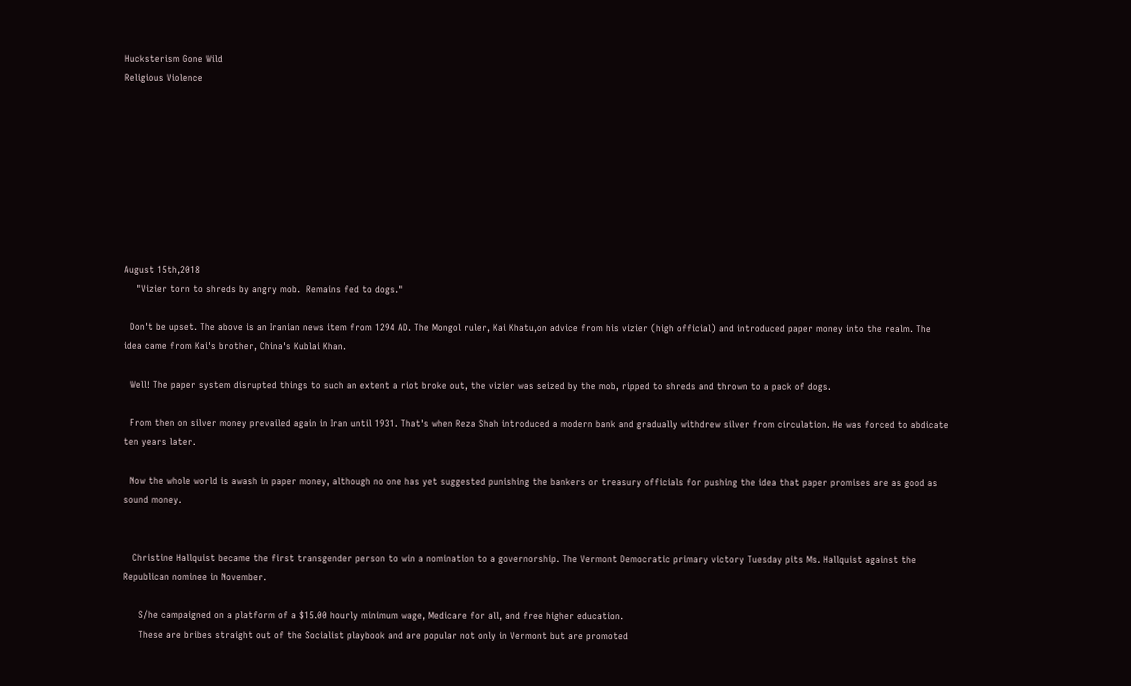Hucksterism Gone Wild
Religious Violence









August 15th,2018
    "Vizier torn to shreds by angry mob.  Remains fed to dogs."

  Don't be upset. The above is an Iranian news item from 1294 AD. The Mongol ruler, Kai Khatu,on advice from his vizier (high official) and introduced paper money into the realm. The idea came from Kai's brother, China's Kublai Khan.

  Well! The paper system disrupted things to such an extent a riot broke out, the vizier was seized by the mob, ripped to shreds and thrown to a pack of dogs.

  From then on silver money prevailed again in Iran until 1931. That's when Reza Shah introduced a modern bank and gradually withdrew silver from circulation. He was forced to abdicate ten years later.

  Now the whole world is awash in paper money, although no one has yet suggested punishing the bankers or treasury officials for pushing the idea that paper promises are as good as sound money.


   Christine Hallquist became the first transgender person to win a nomination to a governorship. The Vermont Democratic primary victory Tuesday pits Ms. Hallquist against the Republican nominee in November.

     S/he campaigned on a platform of a $15.00 hourly minimum wage, Medicare for all, and free higher education.
     These are bribes straight out of the Socialist playbook and are popular not only in Vermont but are promoted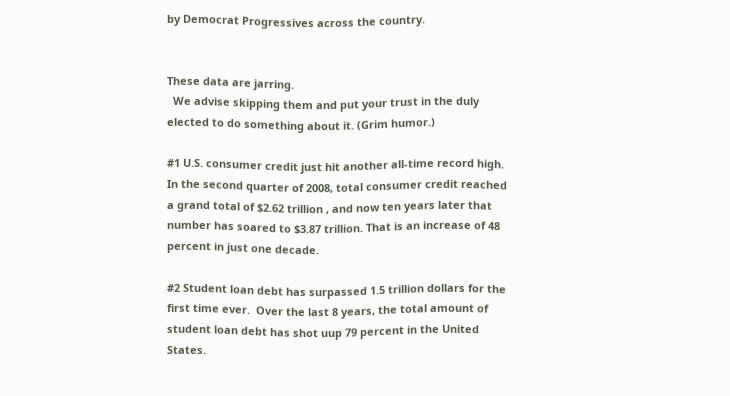by Democrat Progressives across the country.


These data are jarring.
  We advise skipping them and put your trust in the duly elected to do something about it. (Grim humor.)

#1 U.S. consumer credit just hit another all-time record high.  In the second quarter of 2008, total consumer credit reached a grand total of $2.62 trillion , and now ten years later that number has soared to $3.87 trillion. That is an increase of 48 percent in just one decade.

#2 Student loan debt has surpassed 1.5 trillion dollars for the first time ever.  Over the last 8 years, the total amount of student loan debt has shot uup 79 percent in the United States.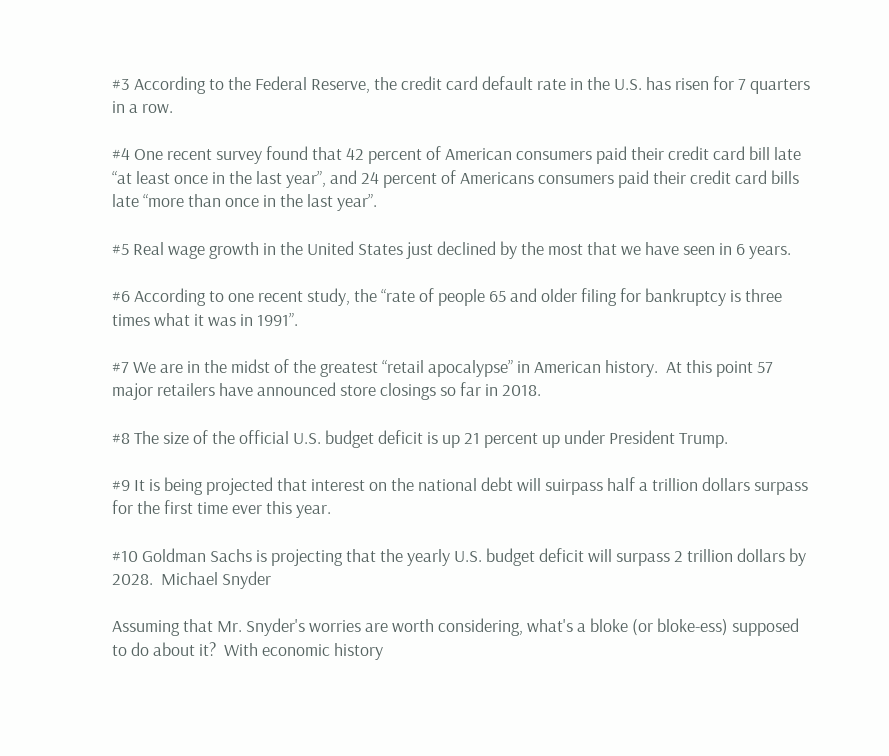#3 According to the Federal Reserve, the credit card default rate in the U.S. has risen for 7 quarters in a row.

#4 One recent survey found that 42 percent of American consumers paid their credit card bill late “at least once in the last year”, and 24 percent of Americans consumers paid their credit card bills late “more than once in the last year”.

#5 Real wage growth in the United States just declined by the most that we have seen in 6 years.

#6 According to one recent study, the “rate of people 65 and older filing for bankruptcy is three times what it was in 1991”.

#7 We are in the midst of the greatest “retail apocalypse” in American history.  At this point 57 major retailers have announced store closings so far in 2018.

#8 The size of the official U.S. budget deficit is up 21 percent up under President Trump.

#9 It is being projected that interest on the national debt will suirpass half a trillion dollars surpass for the first time ever this year.

#10 Goldman Sachs is projecting that the yearly U.S. budget deficit will surpass 2 trillion dollars by 2028.  Michael Snyder

Assuming that Mr. Snyder's worries are worth considering, what's a bloke (or bloke-ess) supposed to do about it?  With economic history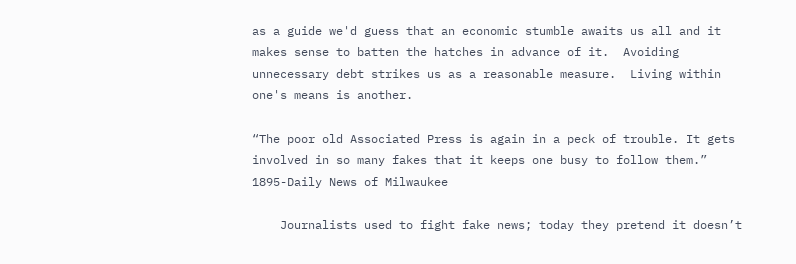as a guide we'd guess that an economic stumble awaits us all and it makes sense to batten the hatches in advance of it.  Avoiding unnecessary debt strikes us as a reasonable measure.  Living within one's means is another.

“The poor old Associated Press is again in a peck of trouble. It gets involved in so many fakes that it keeps one busy to follow them.”
1895-Daily News of Milwaukee

    Journalists used to fight fake news; today they pretend it doesn’t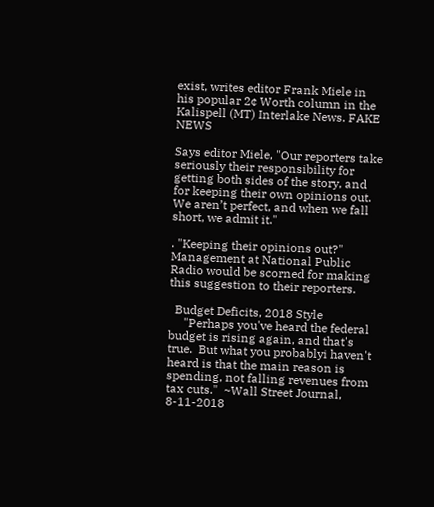exist, writes editor Frank Miele in his popular 2¢ Worth column in the Kalispell (MT) Interlake News. FAKE NEWS

Says editor Miele, "Our reporters take seriously their responsibility for getting both sides of the story, and for keeping their own opinions out. We aren’t perfect, and when we fall short, we admit it."

. "Keeping their opinions out?" Management at National Public Radio would be scorned for making this suggestion to their reporters.

  Budget Deficits, 2018 Style
     "Perhaps you've heard the federal budget is rising again, and that's true.  But what you probablyi haven't heard is that the main reason is spending, not falling revenues from tax cuts."  ~Wall Street Journal, 8-11-2018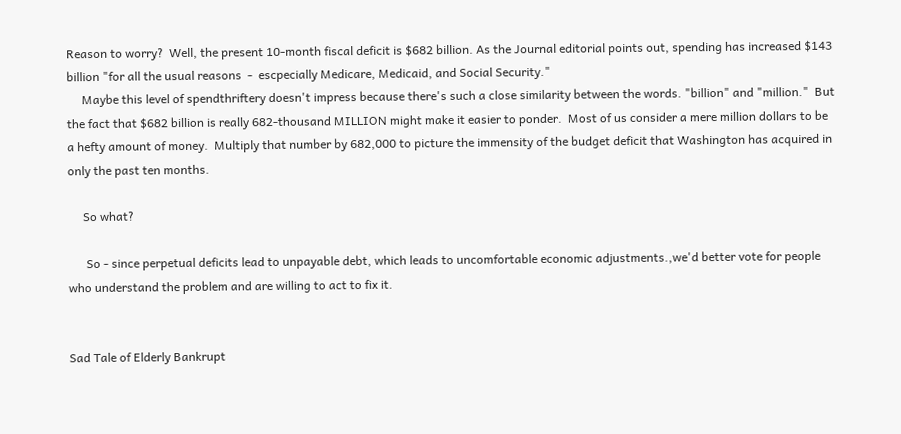Reason to worry?  Well, the present 10-month fiscal deficit is $682 billion. As the Journal editorial points out, spending has increased $143 billion "for all the usual reasons  -  escpecially Medicare, Medicaid, and Social Security."
     Maybe this level of spendthriftery doesn't impress because there's such a close similarity between the words. "billion" and "million."  But the fact that $682 billion is really 682-thousand MILLION might make it easier to ponder.  Most of us consider a mere million dollars to be a hefty amount of money.  Multiply that number by 682,000 to picture the immensity of the budget deficit that Washington has acquired in only the past ten months.

     So what?

      So - since perpetual deficits lead to unpayable debt, which leads to uncomfortable economic adjustments.,we'd better vote for people who understand the problem and are willing to act to fix it.


Sad Tale of Elderly Bankrupt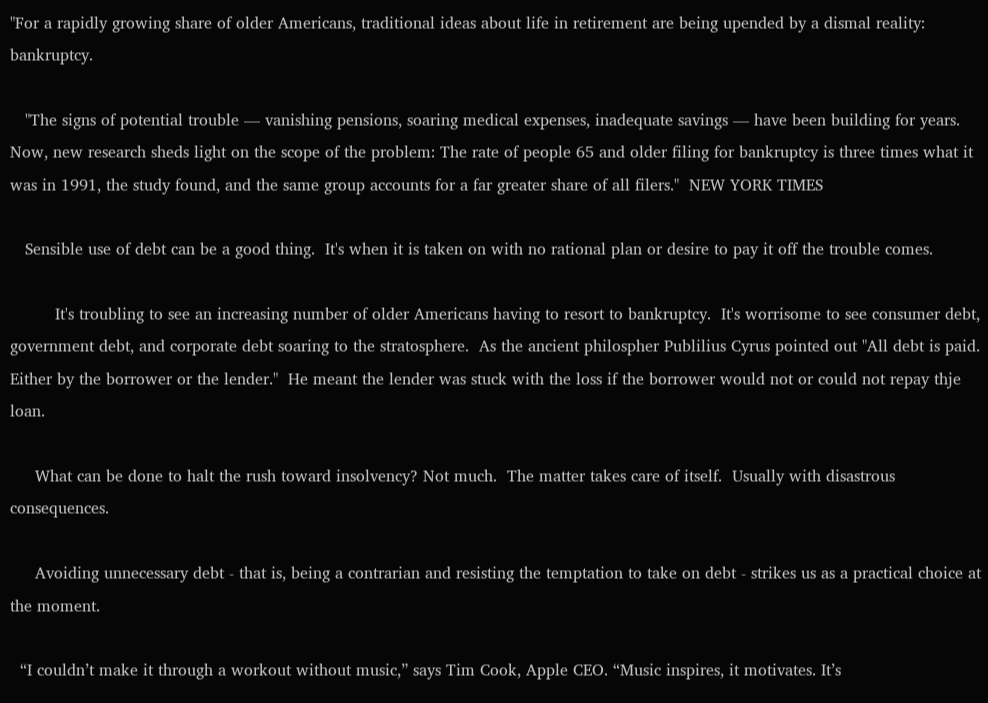"For a rapidly growing share of older Americans, traditional ideas about life in retirement are being upended by a dismal reality: bankruptcy.

   "The signs of potential trouble — vanishing pensions, soaring medical expenses, inadequate savings — have been building for years. Now, new research sheds light on the scope of the problem: The rate of people 65 and older filing for bankruptcy is three times what it was in 1991, the study found, and the same group accounts for a far greater share of all filers."  NEW YORK TIMES

   Sensible use of debt can be a good thing.  It's when it is taken on with no rational plan or desire to pay it off the trouble comes.

         It's troubling to see an increasing number of older Americans having to resort to bankruptcy.  It's worrisome to see consumer debt, government debt, and corporate debt soaring to the stratosphere.  As the ancient philospher Publilius Cyrus pointed out "All debt is paid.  Either by the borrower or the lender."  He meant the lender was stuck with the loss if the borrower would not or could not repay thje loan.

     What can be done to halt the rush toward insolvency? Not much.  The matter takes care of itself.  Usually with disastrous consequences.

     Avoiding unnecessary debt - that is, being a contrarian and resisting the temptation to take on debt - strikes us as a practical choice at the moment.

  “I couldn’t make it through a workout without music,” says Tim Cook, Apple CEO. “Music inspires, it motivates. It’s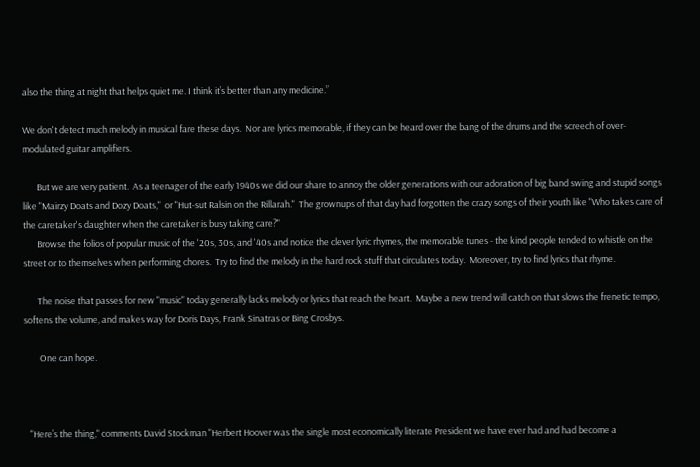also the thing at night that helps quiet me. I think it’s better than any medicine.”

We don't detect much melody in musical fare these days.  Nor are lyrics memorable, if they can be heard over the bang of the drums and the screech of over-modulated guitar amplifiers.

       But we are very patient.  As a teenager of the early 1940s we did our share to annoy the older generations with our adoration of big band swing and stupid songs like "Mairzy Doats and Dozy Doats,"  or "Hut-sut Ralsin on the Rillarah."  The grownups of that day had forgotten the crazy songs of their youth like "Who takes care of the caretaker's daughter when the caretaker is busy taking care?"
       Browse the folios of popular music of the '20s, 30s, and '40s and notice the clever lyric rhymes, the memorable tunes - the kind people tended to whistle on the street or to themselves when performing chores.  Try to find the melody in the hard rock stuff that circulates today.  Moreover, try to find lyrics that rhyme.

       The noise that passes for new "music" today generally lacks melody or lyrics that reach the heart.  Maybe a new trend will catch on that slows the frenetic tempo, softens the volume, and makes way for Doris Days, Frank Sinatras or Bing Crosbys.

        One can hope.



   "Here’s the thing," comments David Stockman "Herbert Hoover was the single most economically literate President we have ever had and had become a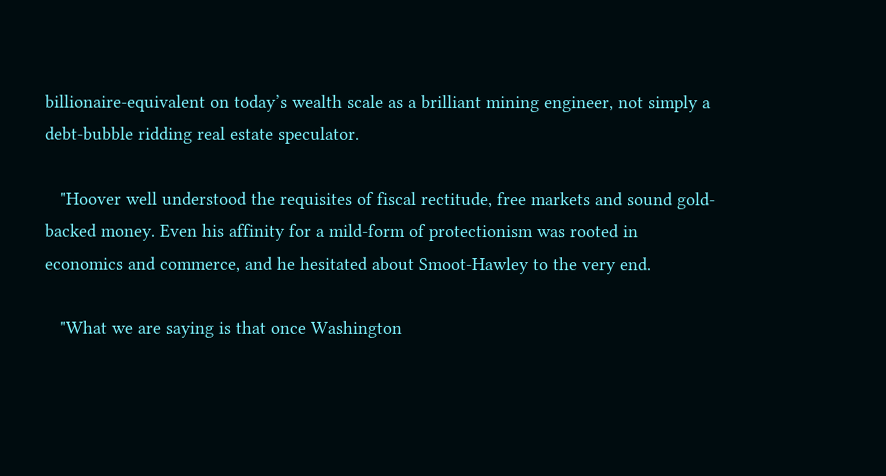billionaire-equivalent on today’s wealth scale as a brilliant mining engineer, not simply a debt-bubble ridding real estate speculator.

   "Hoover well understood the requisites of fiscal rectitude, free markets and sound gold-backed money. Even his affinity for a mild-form of protectionism was rooted in economics and commerce, and he hesitated about Smoot-Hawley to the very end.

   "What we are saying is that once Washington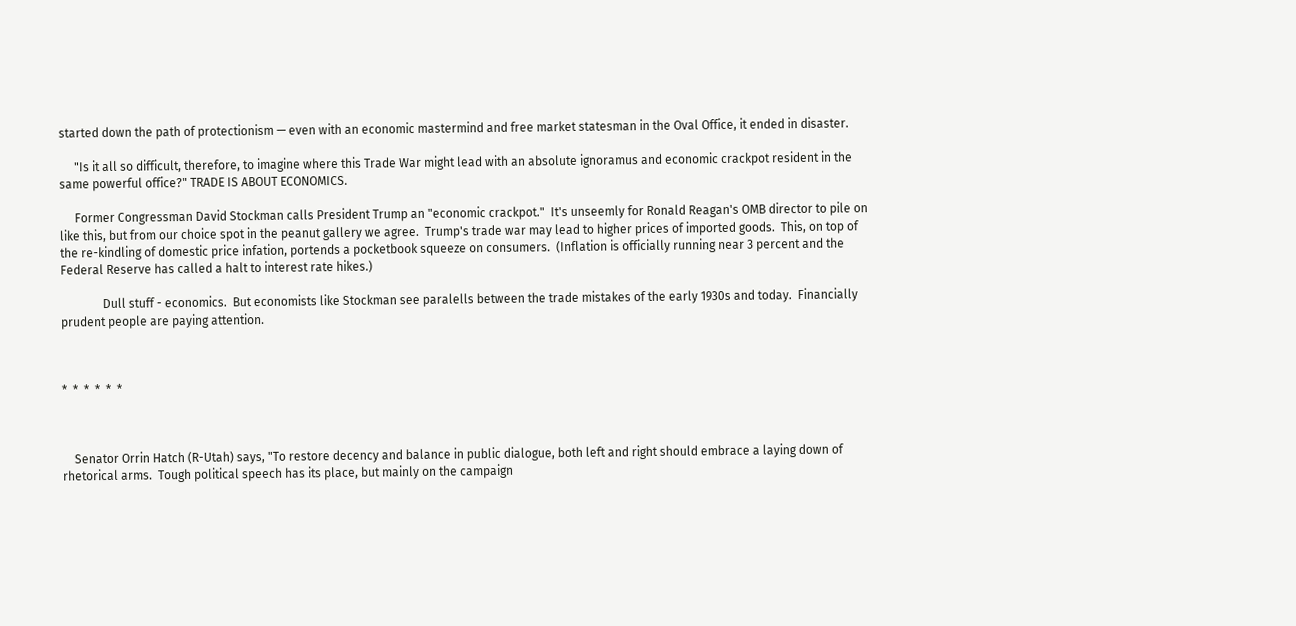started down the path of protectionism — even with an economic mastermind and free market statesman in the Oval Office, it ended in disaster.

     "Is it all so difficult, therefore, to imagine where this Trade War might lead with an absolute ignoramus and economic crackpot resident in the same powerful office?" TRADE IS ABOUT ECONOMICS.

     Former Congressman David Stockman calls President Trump an "economic crackpot."  It's unseemly for Ronald Reagan's OMB director to pile on like this, but from our choice spot in the peanut gallery we agree.  Trump's trade war may lead to higher prices of imported goods.  This, on top of the re-kindling of domestic price infation, portends a pocketbook squeeze on consumers.  (Inflation is officially running near 3 percent and the Federal Reserve has called a halt to interest rate hikes.)

              Dull stuff - economics.  But economists like Stockman see paralells between the trade mistakes of the early 1930s and today.  Financially prudent people are paying attention.



*  *  *  *  *  *



    Senator Orrin Hatch (R-Utah) says, "To restore decency and balance in public dialogue, both left and right should embrace a laying down of rhetorical arms.  Tough political speech has its place, but mainly on the campaign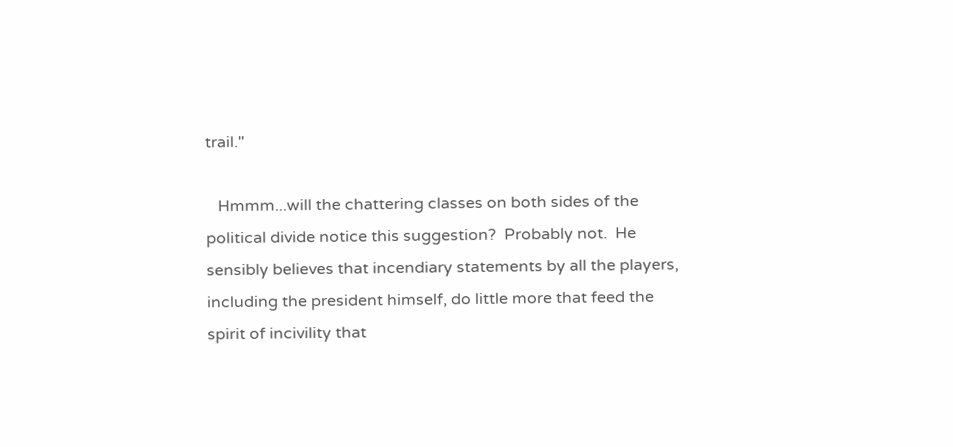trail."

   Hmmm...will the chattering classes on both sides of the political divide notice this suggestion?  Probably not.  He sensibly believes that incendiary statements by all the players, including the president himself, do little more that feed the spirit of incivility that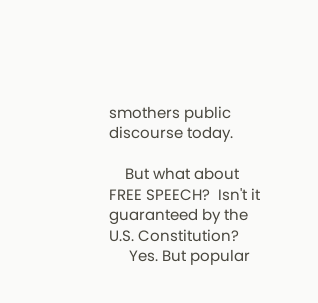smothers public discourse today.

    But what about FREE SPEECH?  Isn't it guaranteed by the U.S. Constitution?
     Yes. But popular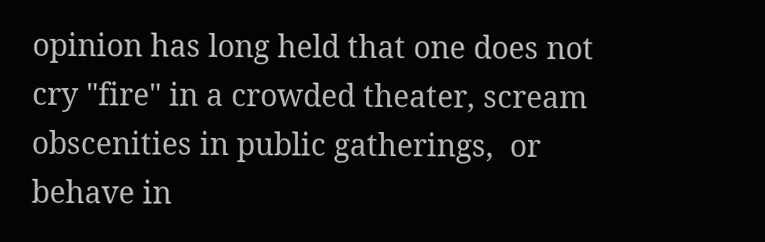opinion has long held that one does not cry "fire" in a crowded theater, scream obscenities in public gatherings,  or behave in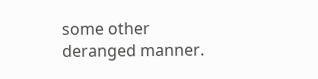some other deranged manner.